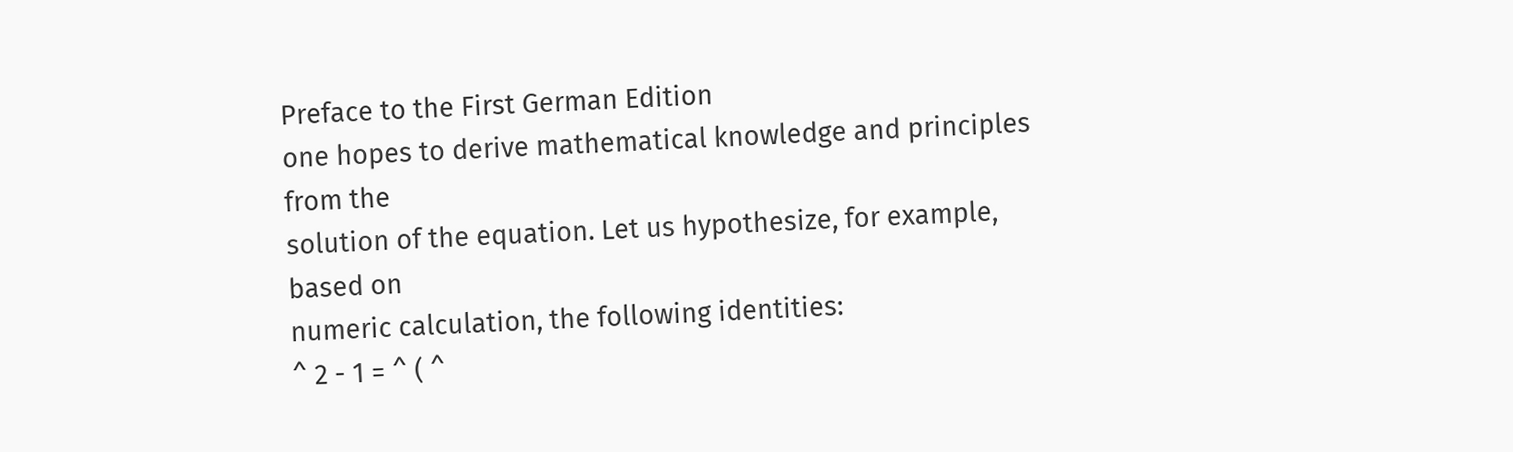Preface to the First German Edition
one hopes to derive mathematical knowledge and principles from the
solution of the equation. Let us hypothesize, for example, based on
numeric calculation, the following identities:
^ 2 - 1 = ^ ( ^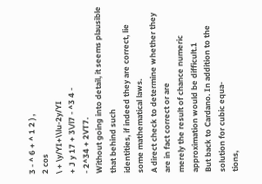3 - ^ 6 + ^ 1 2 ) ,
2 cos
\ + \y/YI+\\lu-2y/YI
+ J y 17 + 3\/l7 - ^3 4 -
- 2^34 + 2VT7.
Without going into detail, it seems plausible that behind such
identities, if indeed they are correct, lie some mathematical laws.
A direct check to determine whether they are in fact correct or are
merely the result of chance numeric approximation would be difficult.1
But back to Cardano. In addition to the solution for cubic equa-
tions,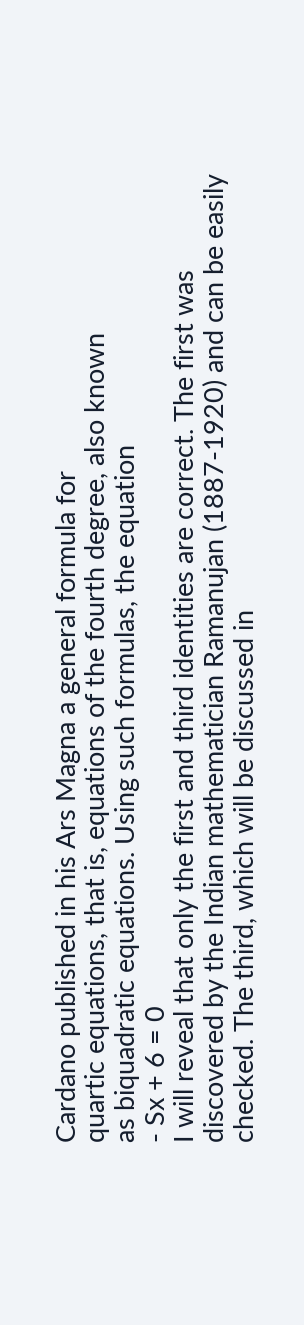Cardano published in his Ars Magna a general formula for
quartic equations, that is, equations of the fourth degree, also known
as biquadratic equations. Using such formulas, the equation
- Sx + 6 = 0
I will reveal that only the first and third identities are correct. The first was
discovered by the Indian mathematician Ramanujan (1887-1920) and can be easily
checked. The third, which will be discussed in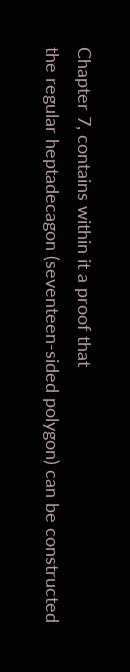Chapter 7, contains within it a proof that
the regular heptadecagon (seventeen-sided polygon) can be constructed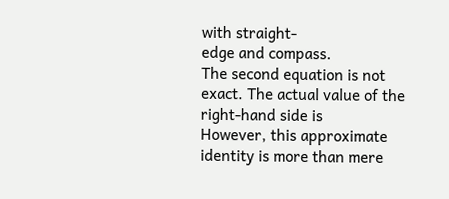with straight-
edge and compass.
The second equation is not exact. The actual value of the right-hand side is
However, this approximate identity is more than mere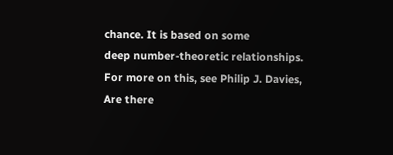chance. It is based on some
deep number-theoretic relationships. For more on this, see Philip J. Davies, Are there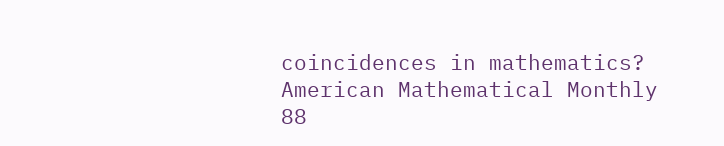coincidences in mathematics? American Mathematical Monthly 88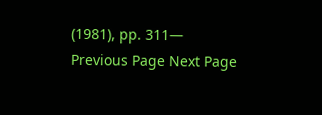(1981), pp. 311—
Previous Page Next Page